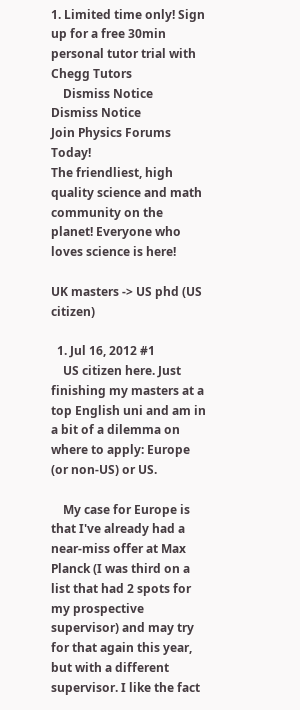1. Limited time only! Sign up for a free 30min personal tutor trial with Chegg Tutors
    Dismiss Notice
Dismiss Notice
Join Physics Forums Today!
The friendliest, high quality science and math community on the planet! Everyone who loves science is here!

UK masters -> US phd (US citizen)

  1. Jul 16, 2012 #1
    US citizen here. Just finishing my masters at a top English uni and am in a bit of a dilemma on where to apply: Europe (or non-US) or US.

    My case for Europe is that I've already had a near-miss offer at Max Planck (I was third on a list that had 2 spots for my prospective supervisor) and may try for that again this year, but with a different supervisor. I like the fact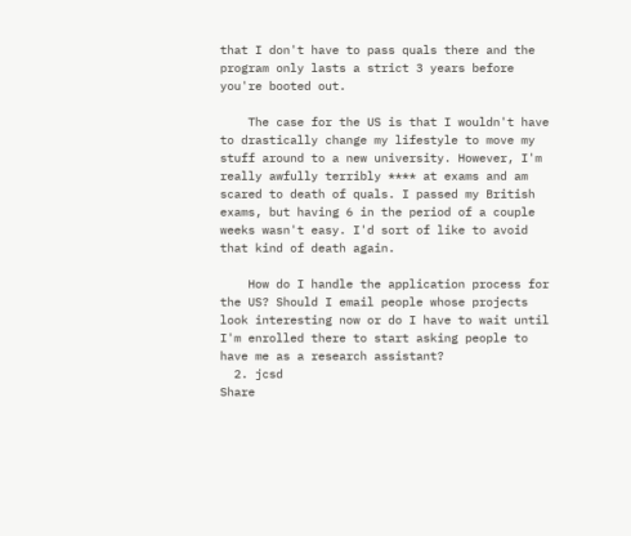that I don't have to pass quals there and the program only lasts a strict 3 years before you're booted out.

    The case for the US is that I wouldn't have to drastically change my lifestyle to move my stuff around to a new university. However, I'm really awfully terribly **** at exams and am scared to death of quals. I passed my British exams, but having 6 in the period of a couple weeks wasn't easy. I'd sort of like to avoid that kind of death again.

    How do I handle the application process for the US? Should I email people whose projects look interesting now or do I have to wait until I'm enrolled there to start asking people to have me as a research assistant?
  2. jcsd
Share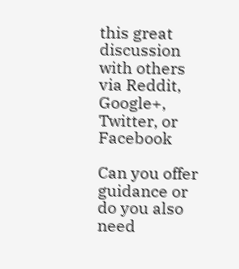this great discussion with others via Reddit, Google+, Twitter, or Facebook

Can you offer guidance or do you also need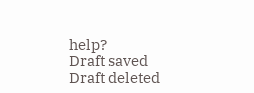help?
Draft saved Draft deleted